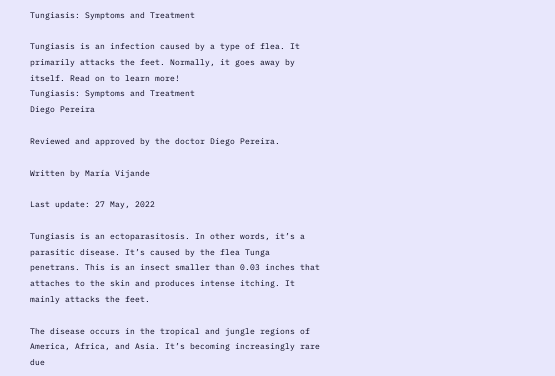Tungiasis: Symptoms and Treatment

Tungiasis is an infection caused by a type of flea. It primarily attacks the feet. Normally, it goes away by itself. Read on to learn more!
Tungiasis: Symptoms and Treatment
Diego Pereira

Reviewed and approved by the doctor Diego Pereira.

Written by María Vijande

Last update: 27 May, 2022

Tungiasis is an ectoparasitosis. In other words, it’s a parasitic disease. It’s caused by the flea Tunga penetrans. This is an insect smaller than 0.03 inches that attaches to the skin and produces intense itching. It mainly attacks the feet.

The disease occurs in the tropical and jungle regions of America, Africa, and Asia. It’s becoming increasingly rare due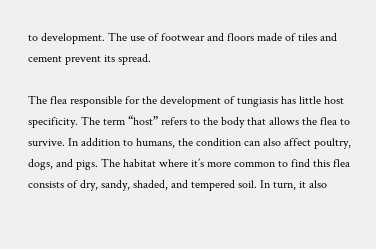to development. The use of footwear and floors made of tiles and cement prevent its spread.

The flea responsible for the development of tungiasis has little host specificity. The term “host” refers to the body that allows the flea to survive. In addition to humans, the condition can also affect poultry, dogs, and pigs. The habitat where it’s more common to find this flea consists of dry, sandy, shaded, and tempered soil. In turn, it also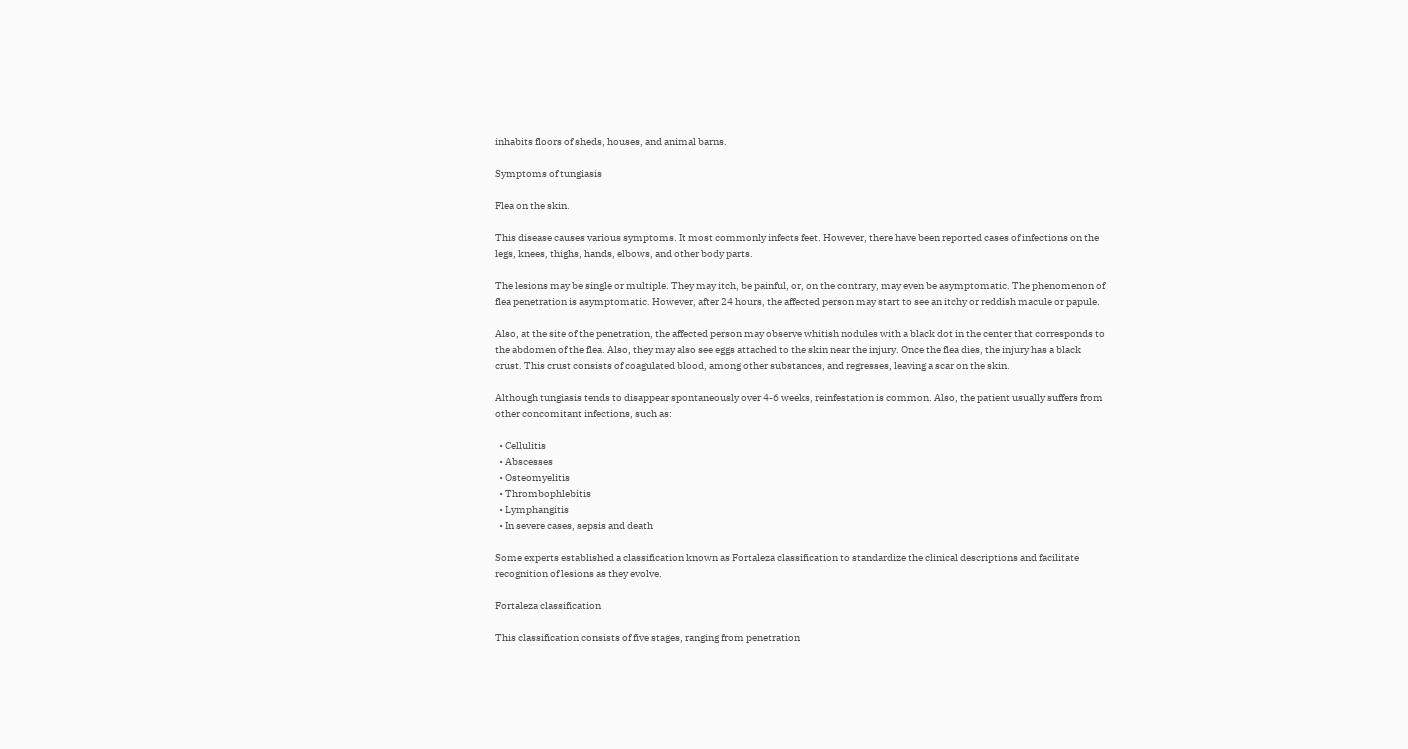inhabits floors of sheds, houses, and animal barns.

Symptoms of tungiasis

Flea on the skin.

This disease causes various symptoms. It most commonly infects feet. However, there have been reported cases of infections on the legs, knees, thighs, hands, elbows, and other body parts.

The lesions may be single or multiple. They may itch, be painful, or, on the contrary, may even be asymptomatic. The phenomenon of flea penetration is asymptomatic. However, after 24 hours, the affected person may start to see an itchy or reddish macule or papule.

Also, at the site of the penetration, the affected person may observe whitish nodules with a black dot in the center that corresponds to the abdomen of the flea. Also, they may also see eggs attached to the skin near the injury. Once the flea dies, the injury has a black crust. This crust consists of coagulated blood, among other substances, and regresses, leaving a scar on the skin.

Although tungiasis tends to disappear spontaneously over 4-6 weeks, reinfestation is common. Also, the patient usually suffers from other concomitant infections, such as:

  • Cellulitis
  • Abscesses
  • Osteomyelitis
  • Thrombophlebitis
  • Lymphangitis
  • In severe cases, sepsis and death

Some experts established a classification known as Fortaleza classification to standardize the clinical descriptions and facilitate recognition of lesions as they evolve.

Fortaleza classification

This classification consists of five stages, ranging from penetration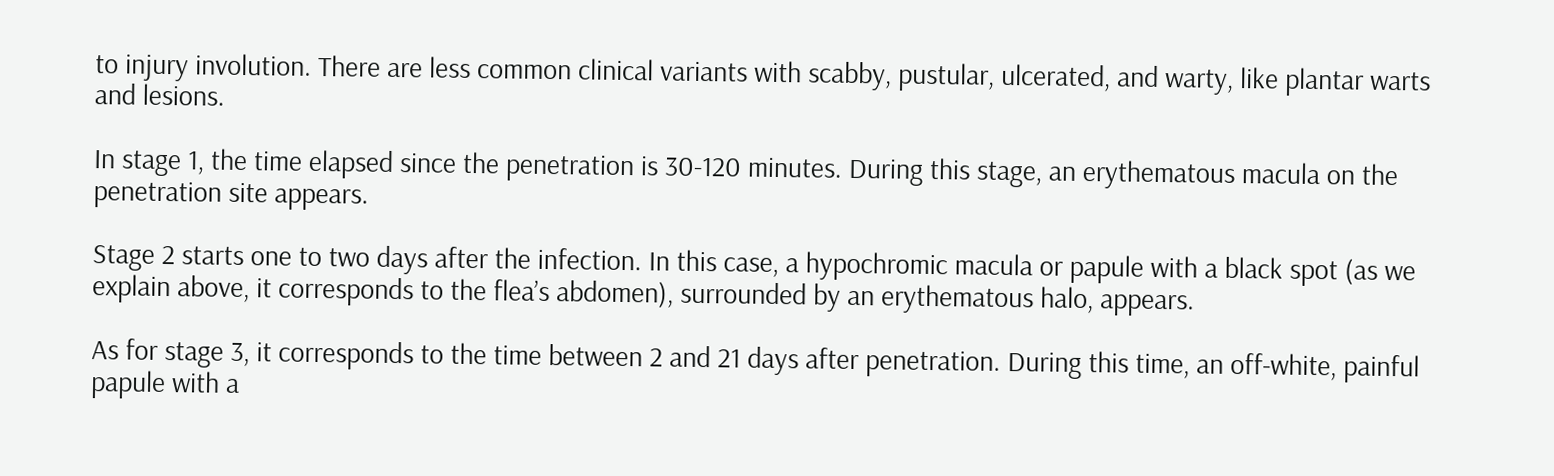to injury involution. There are less common clinical variants with scabby, pustular, ulcerated, and warty, like plantar warts and lesions.

In stage 1, the time elapsed since the penetration is 30-120 minutes. During this stage, an erythematous macula on the penetration site appears.

Stage 2 starts one to two days after the infection. In this case, a hypochromic macula or papule with a black spot (as we explain above, it corresponds to the flea’s abdomen), surrounded by an erythematous halo, appears.

As for stage 3, it corresponds to the time between 2 and 21 days after penetration. During this time, an off-white, painful papule with a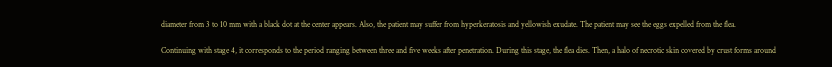diameter from 3 to 10 mm with a black dot at the center appears. Also, the patient may suffer from hyperkeratosis and yellowish exudate. The patient may see the eggs expelled from the flea.

Continuing with stage 4, it corresponds to the period ranging between three and five weeks after penetration. During this stage, the flea dies. Then, a halo of necrotic skin covered by crust forms around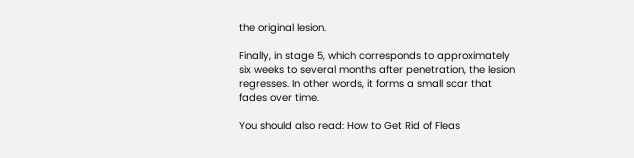the original lesion.

Finally, in stage 5, which corresponds to approximately six weeks to several months after penetration, the lesion regresses. In other words, it forms a small scar that fades over time.

You should also read: How to Get Rid of Fleas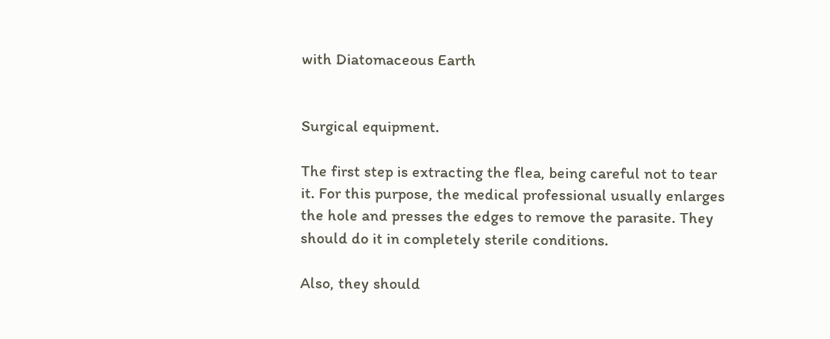with Diatomaceous Earth


Surgical equipment.

The first step is extracting the flea, being careful not to tear it. For this purpose, the medical professional usually enlarges the hole and presses the edges to remove the parasite. They should do it in completely sterile conditions.

Also, they should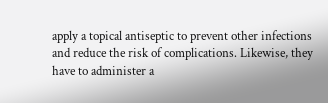apply a topical antiseptic to prevent other infections and reduce the risk of complications. Likewise, they have to administer a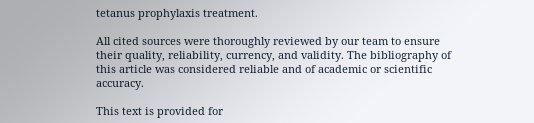tetanus prophylaxis treatment.

All cited sources were thoroughly reviewed by our team to ensure their quality, reliability, currency, and validity. The bibliography of this article was considered reliable and of academic or scientific accuracy.

This text is provided for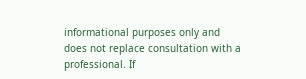informational purposes only and does not replace consultation with a professional. If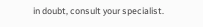in doubt, consult your specialist.